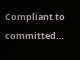Compliant to committed…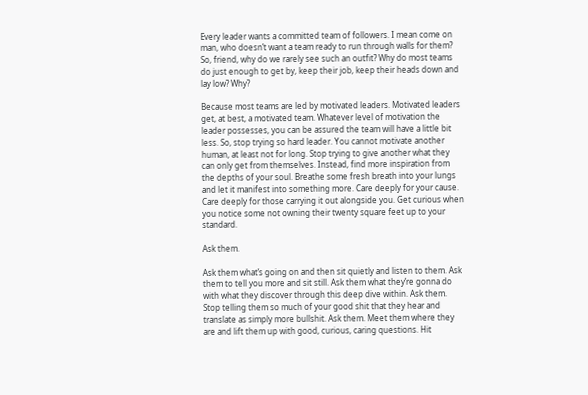Every leader wants a committed team of followers. I mean come on man, who doesn’t want a team ready to run through walls for them? So, friend, why do we rarely see such an outfit? Why do most teams do just enough to get by, keep their job, keep their heads down and lay low? Why?

Because most teams are led by motivated leaders. Motivated leaders get, at best, a motivated team. Whatever level of motivation the leader possesses, you can be assured the team will have a little bit less. So, stop trying so hard leader. You cannot motivate another human, at least not for long. Stop trying to give another what they can only get from themselves. Instead, find more inspiration from the depths of your soul. Breathe some fresh breath into your lungs and let it manifest into something more. Care deeply for your cause. Care deeply for those carrying it out alongside you. Get curious when you notice some not owning their twenty square feet up to your standard.

Ask them.

Ask them what’s going on and then sit quietly and listen to them. Ask them to tell you more and sit still. Ask them what they’re gonna do with what they discover through this deep dive within. Ask them. Stop telling them so much of your good shit that they hear and translate as simply more bullshit. Ask them. Meet them where they are and lift them up with good, curious, caring questions. Hit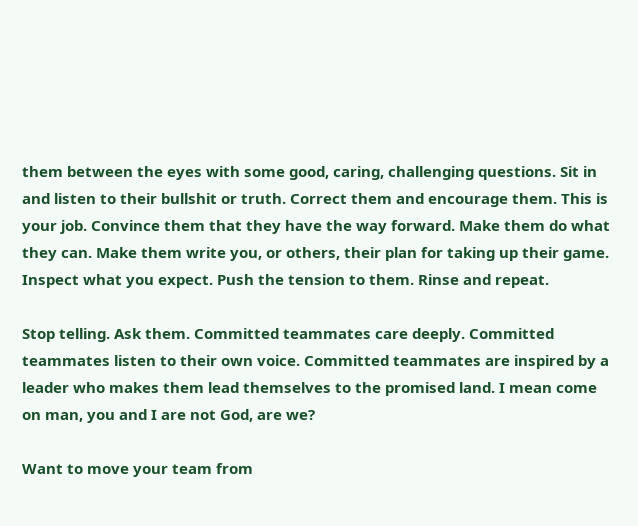them between the eyes with some good, caring, challenging questions. Sit in and listen to their bullshit or truth. Correct them and encourage them. This is your job. Convince them that they have the way forward. Make them do what they can. Make them write you, or others, their plan for taking up their game. Inspect what you expect. Push the tension to them. Rinse and repeat.

Stop telling. Ask them. Committed teammates care deeply. Committed teammates listen to their own voice. Committed teammates are inspired by a leader who makes them lead themselves to the promised land. I mean come on man, you and I are not God, are we?

Want to move your team from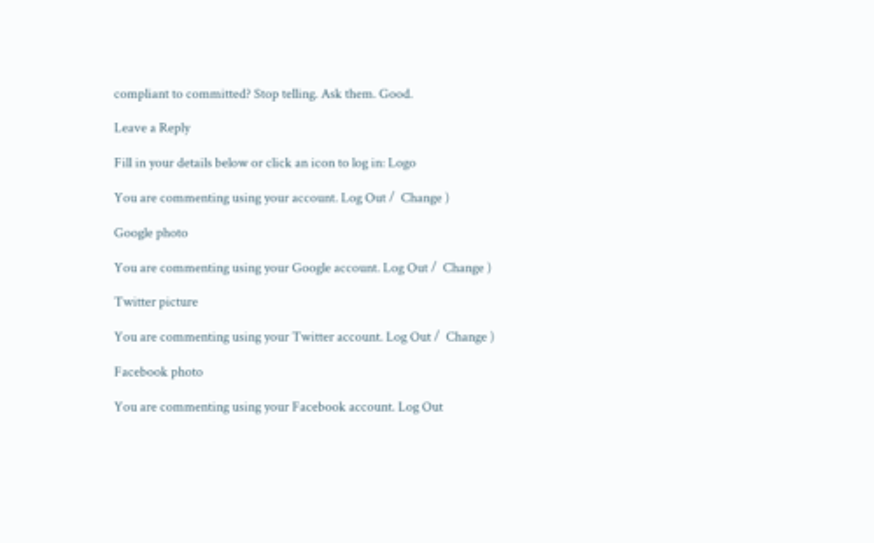compliant to committed? Stop telling. Ask them. Good.

Leave a Reply

Fill in your details below or click an icon to log in: Logo

You are commenting using your account. Log Out /  Change )

Google photo

You are commenting using your Google account. Log Out /  Change )

Twitter picture

You are commenting using your Twitter account. Log Out /  Change )

Facebook photo

You are commenting using your Facebook account. Log Out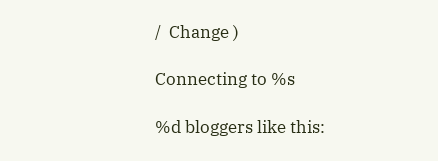/  Change )

Connecting to %s

%d bloggers like this: